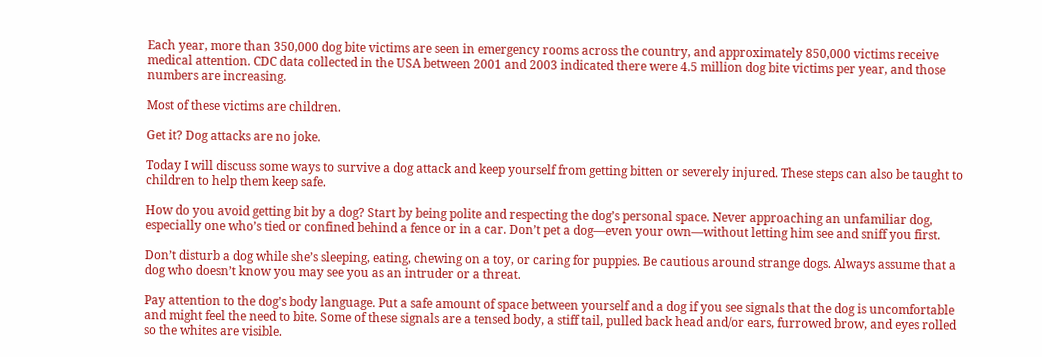Each year, more than 350,000 dog bite victims are seen in emergency rooms across the country, and approximately 850,000 victims receive medical attention. CDC data collected in the USA between 2001 and 2003 indicated there were 4.5 million dog bite victims per year, and those numbers are increasing.

Most of these victims are children.

Get it? Dog attacks are no joke.

Today I will discuss some ways to survive a dog attack and keep yourself from getting bitten or severely injured. These steps can also be taught to children to help them keep safe.

How do you avoid getting bit by a dog? Start by being polite and respecting the dog’s personal space. Never approaching an unfamiliar dog, especially one who’s tied or confined behind a fence or in a car. Don’t pet a dog—even your own—without letting him see and sniff you first.

Don’t disturb a dog while she’s sleeping, eating, chewing on a toy, or caring for puppies. Be cautious around strange dogs. Always assume that a dog who doesn’t know you may see you as an intruder or a threat.

Pay attention to the dog’s body language. Put a safe amount of space between yourself and a dog if you see signals that the dog is uncomfortable and might feel the need to bite. Some of these signals are a tensed body, a stiff tail, pulled back head and/or ears, furrowed brow, and eyes rolled so the whites are visible.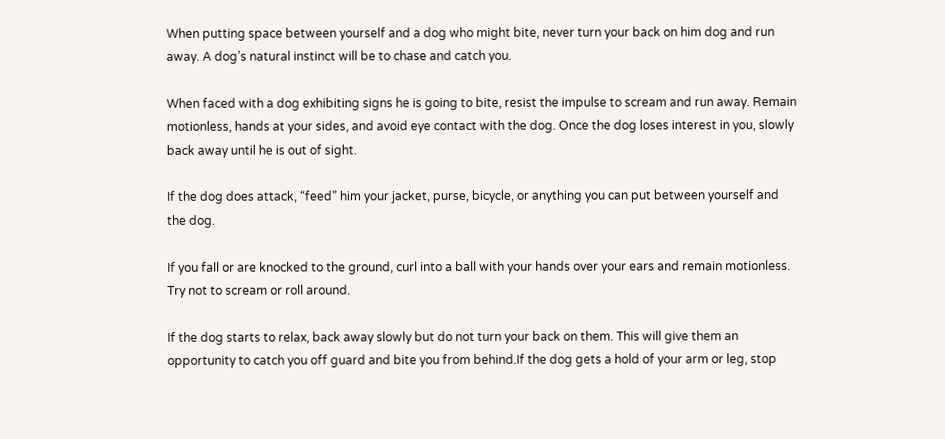When putting space between yourself and a dog who might bite, never turn your back on him dog and run away. A dog’s natural instinct will be to chase and catch you.

When faced with a dog exhibiting signs he is going to bite, resist the impulse to scream and run away. Remain motionless, hands at your sides, and avoid eye contact with the dog. Once the dog loses interest in you, slowly back away until he is out of sight.

If the dog does attack, “feed” him your jacket, purse, bicycle, or anything you can put between yourself and the dog.

If you fall or are knocked to the ground, curl into a ball with your hands over your ears and remain motionless. Try not to scream or roll around.

If the dog starts to relax, back away slowly but do not turn your back on them. This will give them an opportunity to catch you off guard and bite you from behind.If the dog gets a hold of your arm or leg, stop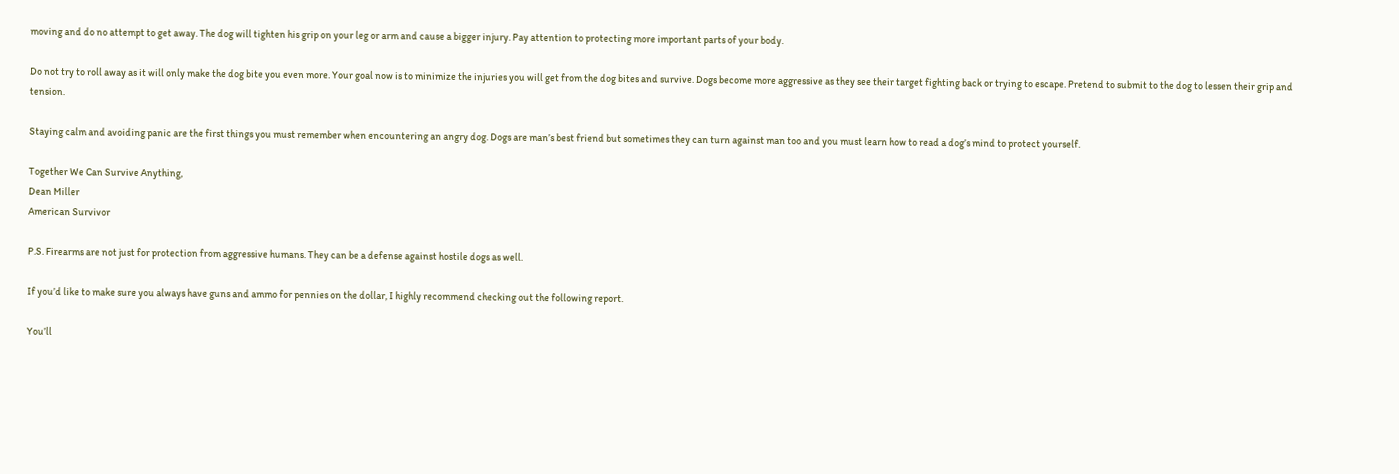moving and do no attempt to get away. The dog will tighten his grip on your leg or arm and cause a bigger injury. Pay attention to protecting more important parts of your body.

Do not try to roll away as it will only make the dog bite you even more. Your goal now is to minimize the injuries you will get from the dog bites and survive. Dogs become more aggressive as they see their target fighting back or trying to escape. Pretend to submit to the dog to lessen their grip and tension.

Staying calm and avoiding panic are the first things you must remember when encountering an angry dog. Dogs are man’s best friend but sometimes they can turn against man too and you must learn how to read a dog’s mind to protect yourself.

Together We Can Survive Anything,
Dean Miller
American Survivor

P.S. Firearms are not just for protection from aggressive humans. They can be a defense against hostile dogs as well.

If you’d like to make sure you always have guns and ammo for pennies on the dollar, I highly recommend checking out the following report.

You’ll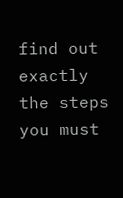find out exactly the steps you must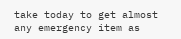take today to get almost any emergency item as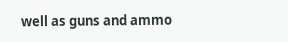well as guns and ammo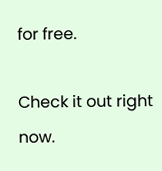for free.

Check it out right now.